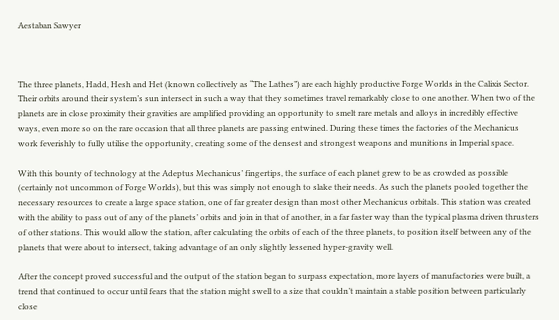Aestaban Sawyer



The three planets, Hadd, Hesh and Het (known collectively as “The Lathes”) are each highly productive Forge Worlds in the Calixis Sector. Their orbits around their system’s sun intersect in such a way that they sometimes travel remarkably close to one another. When two of the planets are in close proximity their gravities are amplified providing an opportunity to smelt rare metals and alloys in incredibly effective ways, even more so on the rare occasion that all three planets are passing entwined. During these times the factories of the Mechanicus work feverishly to fully utilise the opportunity, creating some of the densest and strongest weapons and munitions in Imperial space.

With this bounty of technology at the Adeptus Mechanicus’ fingertips, the surface of each planet grew to be as crowded as possible (certainly not uncommon of Forge Worlds), but this was simply not enough to slake their needs. As such the planets pooled together the necessary resources to create a large space station, one of far greater design than most other Mechanicus orbitals. This station was created with the ability to pass out of any of the planets’ orbits and join in that of another, in a far faster way than the typical plasma driven thrusters of other stations. This would allow the station, after calculating the orbits of each of the three planets, to position itself between any of the planets that were about to intersect, taking advantage of an only slightly lessened hyper-gravity well.

After the concept proved successful and the output of the station began to surpass expectation, more layers of manufactories were built, a trend that continued to occur until fears that the station might swell to a size that couldn’t maintain a stable position between particularly close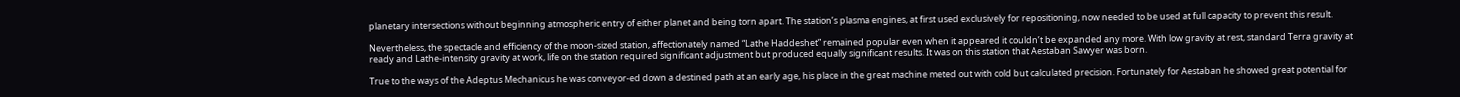planetary intersections without beginning atmospheric entry of either planet and being torn apart. The station’s plasma engines, at first used exclusively for repositioning, now needed to be used at full capacity to prevent this result.

Nevertheless, the spectacle and efficiency of the moon-sized station, affectionately named “Lathe Haddeshet” remained popular even when it appeared it couldn’t be expanded any more. With low gravity at rest, standard Terra gravity at ready and Lathe-intensity gravity at work, life on the station required significant adjustment but produced equally significant results. It was on this station that Aestaban Sawyer was born.

True to the ways of the Adeptus Mechanicus he was conveyor-ed down a destined path at an early age, his place in the great machine meted out with cold but calculated precision. Fortunately for Aestaban he showed great potential for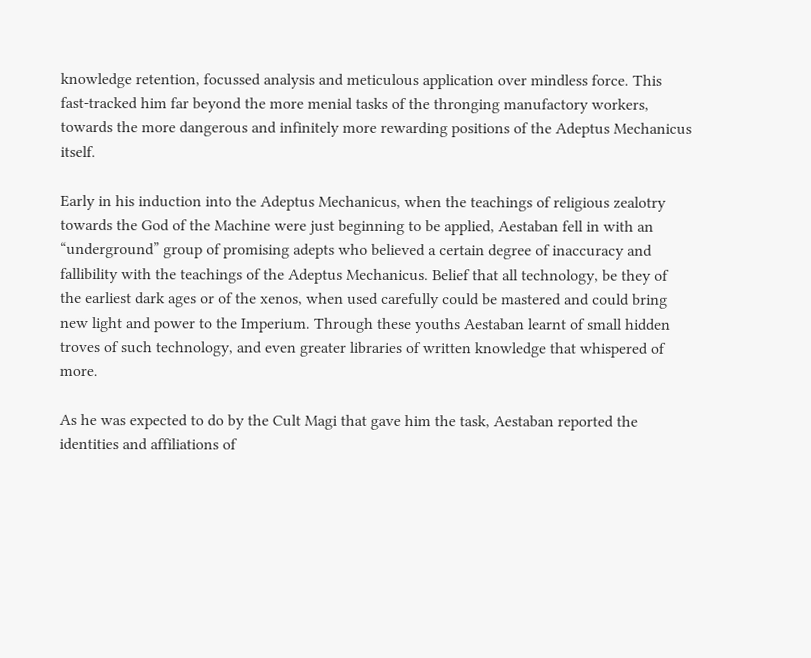knowledge retention, focussed analysis and meticulous application over mindless force. This fast-tracked him far beyond the more menial tasks of the thronging manufactory workers, towards the more dangerous and infinitely more rewarding positions of the Adeptus Mechanicus itself.

Early in his induction into the Adeptus Mechanicus, when the teachings of religious zealotry towards the God of the Machine were just beginning to be applied, Aestaban fell in with an “underground” group of promising adepts who believed a certain degree of inaccuracy and fallibility with the teachings of the Adeptus Mechanicus. Belief that all technology, be they of the earliest dark ages or of the xenos, when used carefully could be mastered and could bring new light and power to the Imperium. Through these youths Aestaban learnt of small hidden troves of such technology, and even greater libraries of written knowledge that whispered of more.

As he was expected to do by the Cult Magi that gave him the task, Aestaban reported the identities and affiliations of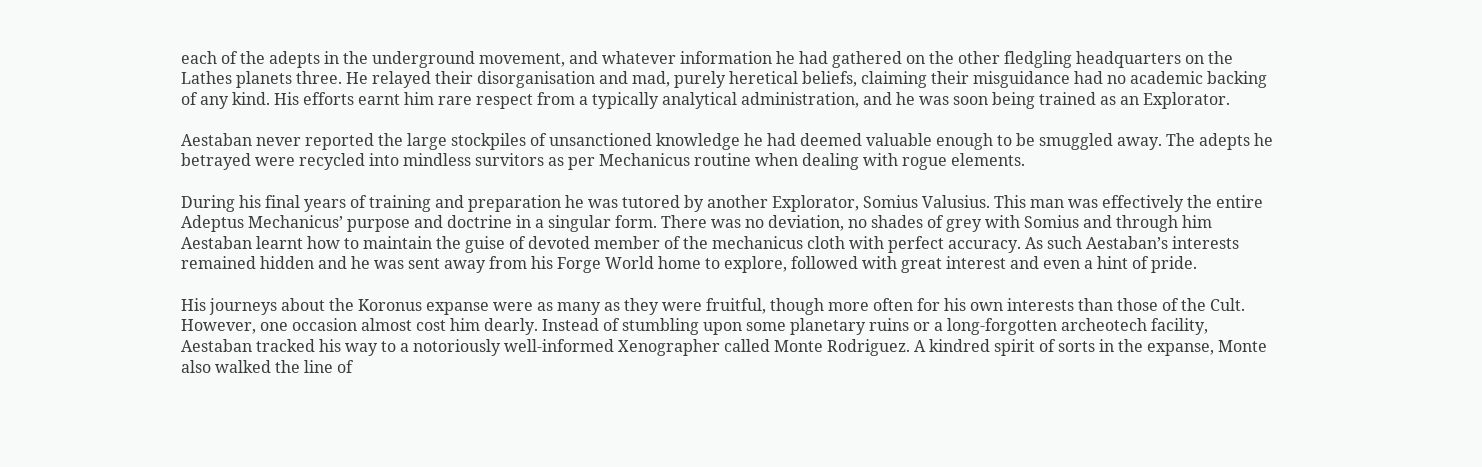each of the adepts in the underground movement, and whatever information he had gathered on the other fledgling headquarters on the Lathes planets three. He relayed their disorganisation and mad, purely heretical beliefs, claiming their misguidance had no academic backing of any kind. His efforts earnt him rare respect from a typically analytical administration, and he was soon being trained as an Explorator.

Aestaban never reported the large stockpiles of unsanctioned knowledge he had deemed valuable enough to be smuggled away. The adepts he betrayed were recycled into mindless survitors as per Mechanicus routine when dealing with rogue elements.

During his final years of training and preparation he was tutored by another Explorator, Somius Valusius. This man was effectively the entire Adeptus Mechanicus’ purpose and doctrine in a singular form. There was no deviation, no shades of grey with Somius and through him Aestaban learnt how to maintain the guise of devoted member of the mechanicus cloth with perfect accuracy. As such Aestaban’s interests remained hidden and he was sent away from his Forge World home to explore, followed with great interest and even a hint of pride.

His journeys about the Koronus expanse were as many as they were fruitful, though more often for his own interests than those of the Cult. However, one occasion almost cost him dearly. Instead of stumbling upon some planetary ruins or a long-forgotten archeotech facility, Aestaban tracked his way to a notoriously well-informed Xenographer called Monte Rodriguez. A kindred spirit of sorts in the expanse, Monte also walked the line of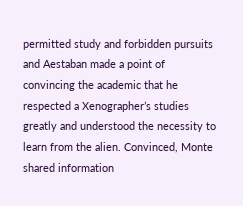permitted study and forbidden pursuits and Aestaban made a point of convincing the academic that he respected a Xenographer’s studies greatly and understood the necessity to learn from the alien. Convinced, Monte shared information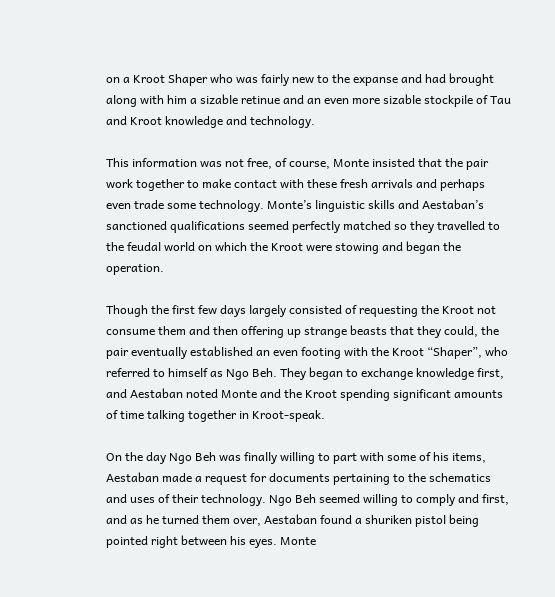on a Kroot Shaper who was fairly new to the expanse and had brought along with him a sizable retinue and an even more sizable stockpile of Tau and Kroot knowledge and technology.

This information was not free, of course, Monte insisted that the pair work together to make contact with these fresh arrivals and perhaps even trade some technology. Monte’s linguistic skills and Aestaban’s sanctioned qualifications seemed perfectly matched so they travelled to the feudal world on which the Kroot were stowing and began the operation.

Though the first few days largely consisted of requesting the Kroot not consume them and then offering up strange beasts that they could, the pair eventually established an even footing with the Kroot “Shaper”, who referred to himself as Ngo Beh. They began to exchange knowledge first, and Aestaban noted Monte and the Kroot spending significant amounts of time talking together in Kroot-speak.

On the day Ngo Beh was finally willing to part with some of his items, Aestaban made a request for documents pertaining to the schematics and uses of their technology. Ngo Beh seemed willing to comply and first, and as he turned them over, Aestaban found a shuriken pistol being pointed right between his eyes. Monte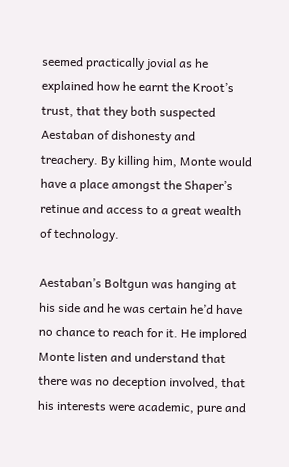seemed practically jovial as he explained how he earnt the Kroot’s trust, that they both suspected Aestaban of dishonesty and treachery. By killing him, Monte would have a place amongst the Shaper’s retinue and access to a great wealth of technology.

Aestaban’s Boltgun was hanging at his side and he was certain he’d have no chance to reach for it. He implored Monte listen and understand that there was no deception involved, that his interests were academic, pure and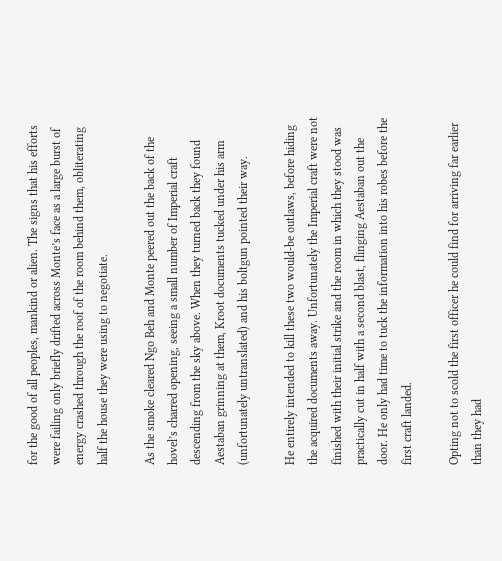for the good of all peoples, mankind or alien. The signs that his efforts were failing only briefly drifted across Monte’s face as a large burst of energy crashed through the roof of the room behind them, obliterating half the house they were using to negotiate.

As the smoke cleared Ngo Beh and Monte peered out the back of the hovel’s charred opening, seeing a small number of Imperial craft descending from the sky above. When they turned back they found Aestaban grinning at them, Kroot documents tucked under his arm (unfortunately untranslated) and his boltgun pointed their way.

He entirely intended to kill these two would-be outlaws, before hiding the acquired documents away. Unfortunately the Imperial craft were not finished with their initial strike and the room in which they stood was practically cut in half with a second blast, flinging Aestaban out the door. He only had time to tuck the information into his robes before the first craft landed.

Opting not to scold the first officer he could find for arriving far earlier than they had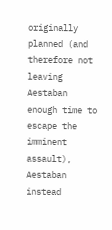originally planned (and therefore not leaving Aestaban enough time to escape the imminent assault), Aestaban instead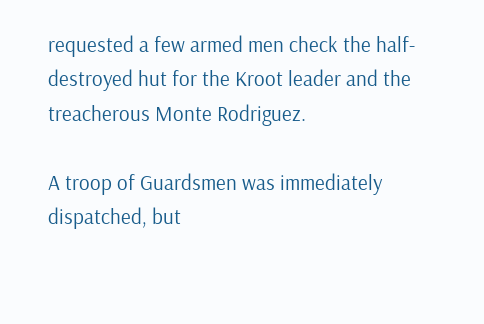requested a few armed men check the half-destroyed hut for the Kroot leader and the treacherous Monte Rodriguez.

A troop of Guardsmen was immediately dispatched, but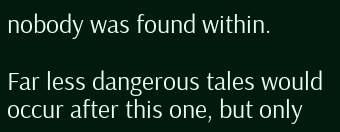nobody was found within.

Far less dangerous tales would occur after this one, but only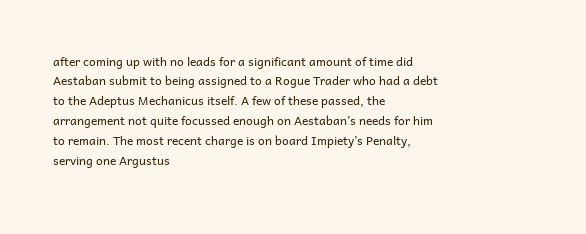after coming up with no leads for a significant amount of time did Aestaban submit to being assigned to a Rogue Trader who had a debt to the Adeptus Mechanicus itself. A few of these passed, the arrangement not quite focussed enough on Aestaban’s needs for him to remain. The most recent charge is on board Impiety’s Penalty, serving one Argustus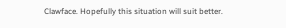Clawface. Hopefully this situation will suit better.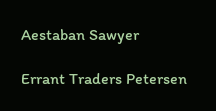Aestaban Sawyer

Errant Traders Petersen